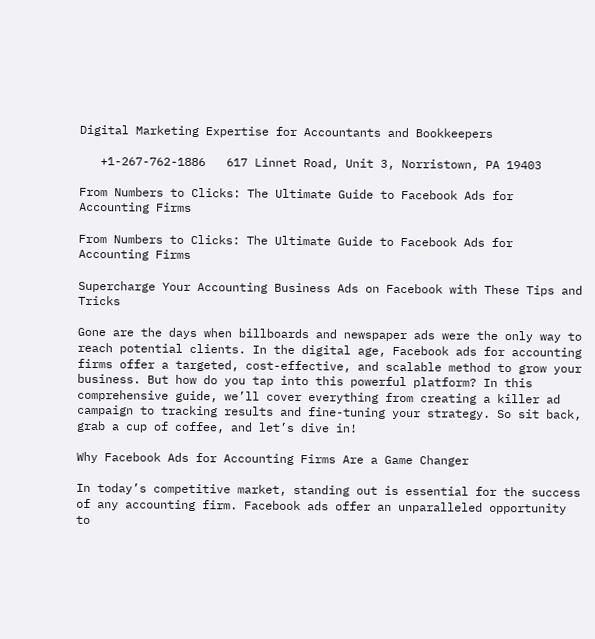Digital Marketing Expertise for Accountants and Bookkeepers

   +1-267-762-1886   617 Linnet Road, Unit 3, Norristown, PA 19403

From Numbers to Clicks: The Ultimate Guide to Facebook Ads for Accounting Firms

From Numbers to Clicks: The Ultimate Guide to Facebook Ads for Accounting Firms

Supercharge Your Accounting Business Ads on Facebook with These Tips and Tricks

Gone are the days when billboards and newspaper ads were the only way to reach potential clients. In the digital age, Facebook ads for accounting firms offer a targeted, cost-effective, and scalable method to grow your business. But how do you tap into this powerful platform? In this comprehensive guide, we’ll cover everything from creating a killer ad campaign to tracking results and fine-tuning your strategy. So sit back, grab a cup of coffee, and let’s dive in!

Why Facebook Ads for Accounting Firms Are a Game Changer

In today’s competitive market, standing out is essential for the success of any accounting firm. Facebook ads offer an unparalleled opportunity to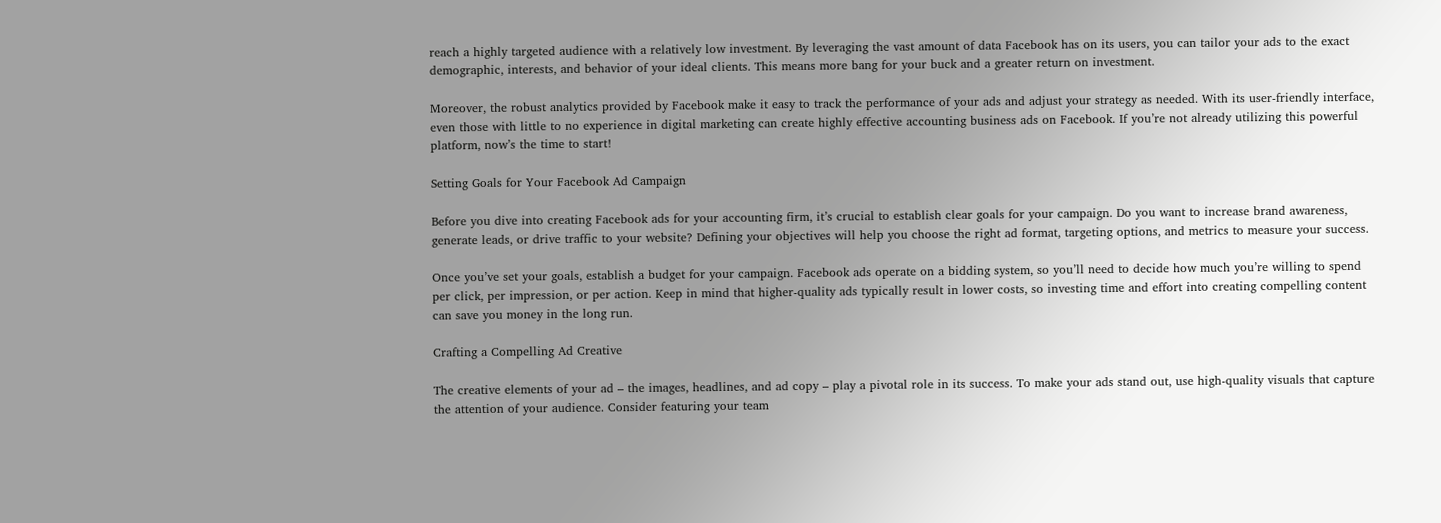reach a highly targeted audience with a relatively low investment. By leveraging the vast amount of data Facebook has on its users, you can tailor your ads to the exact demographic, interests, and behavior of your ideal clients. This means more bang for your buck and a greater return on investment.

Moreover, the robust analytics provided by Facebook make it easy to track the performance of your ads and adjust your strategy as needed. With its user-friendly interface, even those with little to no experience in digital marketing can create highly effective accounting business ads on Facebook. If you’re not already utilizing this powerful platform, now’s the time to start!

Setting Goals for Your Facebook Ad Campaign

Before you dive into creating Facebook ads for your accounting firm, it’s crucial to establish clear goals for your campaign. Do you want to increase brand awareness, generate leads, or drive traffic to your website? Defining your objectives will help you choose the right ad format, targeting options, and metrics to measure your success.

Once you’ve set your goals, establish a budget for your campaign. Facebook ads operate on a bidding system, so you’ll need to decide how much you’re willing to spend per click, per impression, or per action. Keep in mind that higher-quality ads typically result in lower costs, so investing time and effort into creating compelling content can save you money in the long run.

Crafting a Compelling Ad Creative

The creative elements of your ad – the images, headlines, and ad copy – play a pivotal role in its success. To make your ads stand out, use high-quality visuals that capture the attention of your audience. Consider featuring your team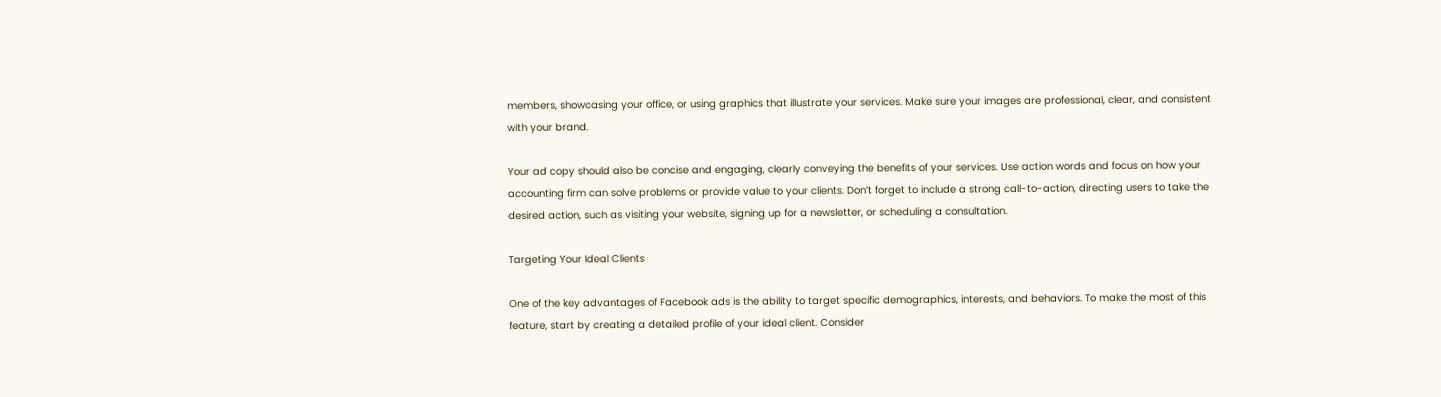members, showcasing your office, or using graphics that illustrate your services. Make sure your images are professional, clear, and consistent with your brand.

Your ad copy should also be concise and engaging, clearly conveying the benefits of your services. Use action words and focus on how your accounting firm can solve problems or provide value to your clients. Don’t forget to include a strong call-to-action, directing users to take the desired action, such as visiting your website, signing up for a newsletter, or scheduling a consultation.

Targeting Your Ideal Clients

One of the key advantages of Facebook ads is the ability to target specific demographics, interests, and behaviors. To make the most of this feature, start by creating a detailed profile of your ideal client. Consider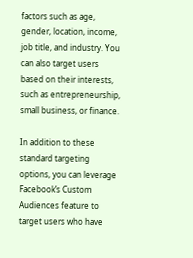factors such as age, gender, location, income, job title, and industry. You can also target users based on their interests, such as entrepreneurship, small business, or finance.

In addition to these standard targeting options, you can leverage Facebook’s Custom Audiences feature to target users who have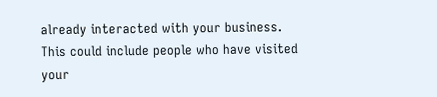already interacted with your business. This could include people who have visited your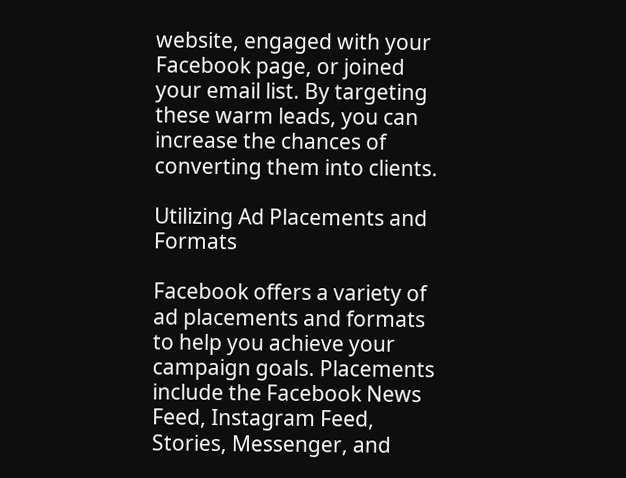website, engaged with your Facebook page, or joined your email list. By targeting these warm leads, you can increase the chances of converting them into clients.

Utilizing Ad Placements and Formats

Facebook offers a variety of ad placements and formats to help you achieve your campaign goals. Placements include the Facebook News Feed, Instagram Feed, Stories, Messenger, and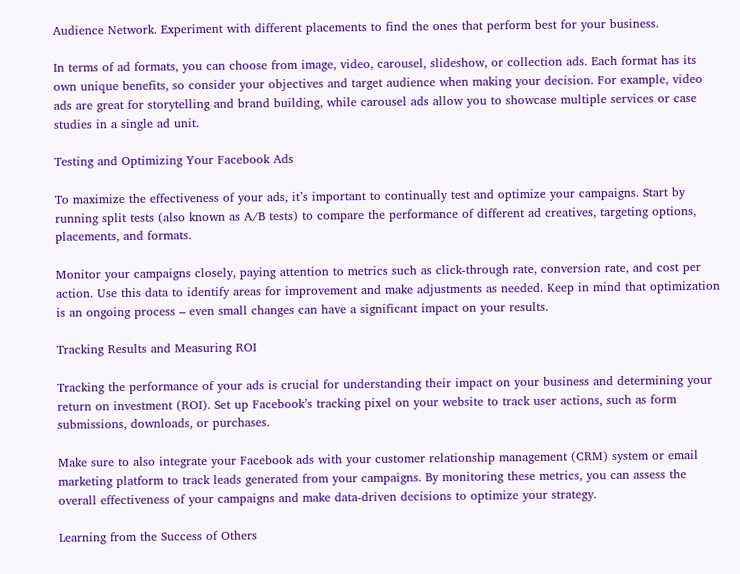Audience Network. Experiment with different placements to find the ones that perform best for your business.

In terms of ad formats, you can choose from image, video, carousel, slideshow, or collection ads. Each format has its own unique benefits, so consider your objectives and target audience when making your decision. For example, video ads are great for storytelling and brand building, while carousel ads allow you to showcase multiple services or case studies in a single ad unit.

Testing and Optimizing Your Facebook Ads

To maximize the effectiveness of your ads, it’s important to continually test and optimize your campaigns. Start by running split tests (also known as A/B tests) to compare the performance of different ad creatives, targeting options, placements, and formats.

Monitor your campaigns closely, paying attention to metrics such as click-through rate, conversion rate, and cost per action. Use this data to identify areas for improvement and make adjustments as needed. Keep in mind that optimization is an ongoing process – even small changes can have a significant impact on your results.

Tracking Results and Measuring ROI

Tracking the performance of your ads is crucial for understanding their impact on your business and determining your return on investment (ROI). Set up Facebook’s tracking pixel on your website to track user actions, such as form submissions, downloads, or purchases.

Make sure to also integrate your Facebook ads with your customer relationship management (CRM) system or email marketing platform to track leads generated from your campaigns. By monitoring these metrics, you can assess the overall effectiveness of your campaigns and make data-driven decisions to optimize your strategy.

Learning from the Success of Others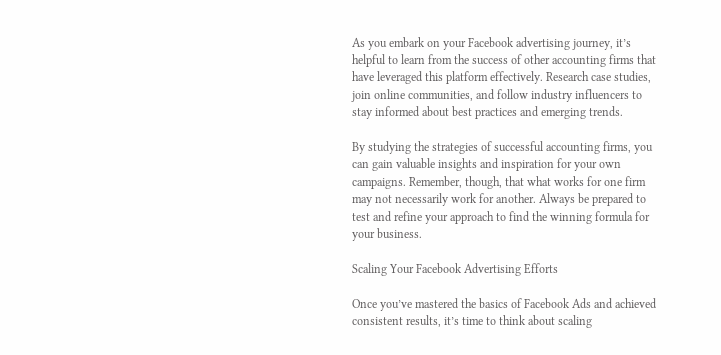As you embark on your Facebook advertising journey, it’s helpful to learn from the success of other accounting firms that have leveraged this platform effectively. Research case studies, join online communities, and follow industry influencers to stay informed about best practices and emerging trends.

By studying the strategies of successful accounting firms, you can gain valuable insights and inspiration for your own campaigns. Remember, though, that what works for one firm may not necessarily work for another. Always be prepared to test and refine your approach to find the winning formula for your business.

Scaling Your Facebook Advertising Efforts

Once you’ve mastered the basics of Facebook Ads and achieved consistent results, it’s time to think about scaling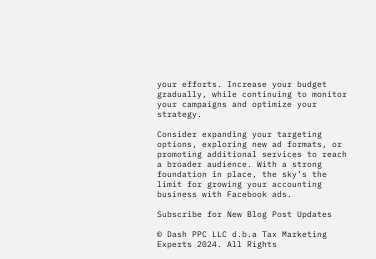your efforts. Increase your budget gradually, while continuing to monitor your campaigns and optimize your strategy.

Consider expanding your targeting options, exploring new ad formats, or promoting additional services to reach a broader audience. With a strong foundation in place, the sky’s the limit for growing your accounting business with Facebook ads.

Subscribe for New Blog Post Updates

© Dash PPC LLC d.b.a Tax Marketing Experts 2024. All Rights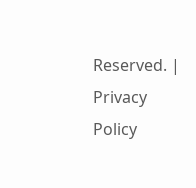Reserved. | Privacy Policy